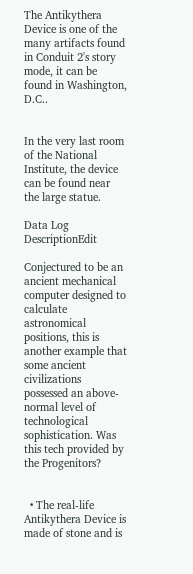The Antikythera Device is one of the many artifacts found in Conduit 2's story mode, it can be found in Washington, D.C..


In the very last room of the National Institute, the device can be found near the large statue.

Data Log DescriptionEdit

Conjectured to be an ancient mechanical computer designed to calculate astronomical positions, this is another example that some ancient civilizations possessed an above-normal level of technological sophistication. Was this tech provided by the Progenitors?


  • The real-life Antikythera Device is made of stone and is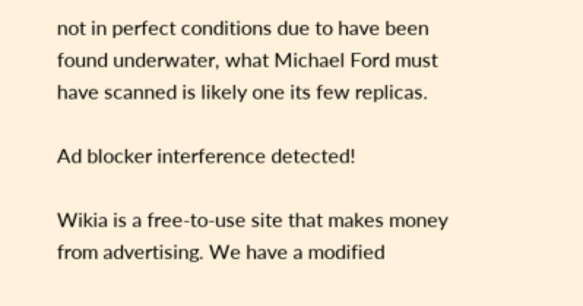not in perfect conditions due to have been found underwater, what Michael Ford must have scanned is likely one its few replicas.

Ad blocker interference detected!

Wikia is a free-to-use site that makes money from advertising. We have a modified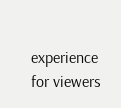experience for viewers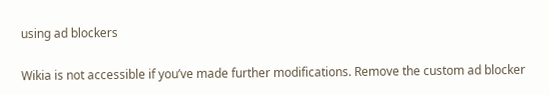using ad blockers

Wikia is not accessible if you’ve made further modifications. Remove the custom ad blocker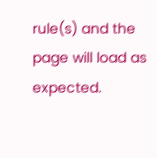rule(s) and the page will load as expected.